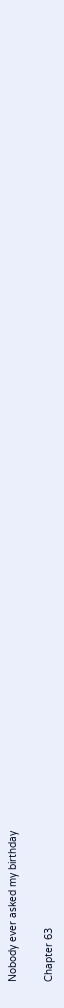Nobody ever asked my birthday

Chapter 63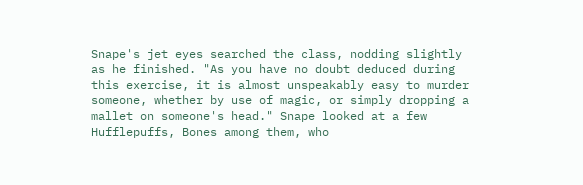Snape's jet eyes searched the class, nodding slightly as he finished. "As you have no doubt deduced during this exercise, it is almost unspeakably easy to murder someone, whether by use of magic, or simply dropping a mallet on someone's head." Snape looked at a few Hufflepuffs, Bones among them, who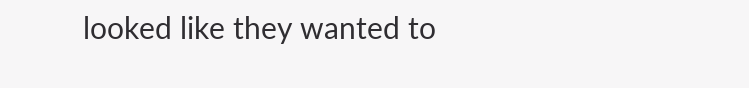looked like they wanted to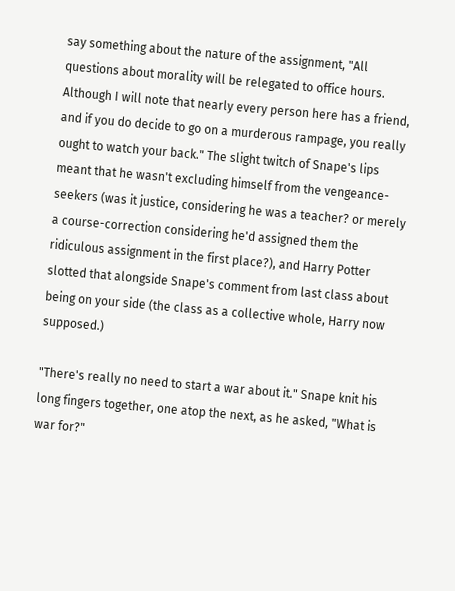say something about the nature of the assignment, "All questions about morality will be relegated to office hours. Although I will note that nearly every person here has a friend, and if you do decide to go on a murderous rampage, you really ought to watch your back." The slight twitch of Snape's lips meant that he wasn't excluding himself from the vengeance-seekers (was it justice, considering he was a teacher? or merely a course-correction considering he'd assigned them the ridiculous assignment in the first place?), and Harry Potter slotted that alongside Snape's comment from last class about being on your side (the class as a collective whole, Harry now supposed.)

"There's really no need to start a war about it." Snape knit his long fingers together, one atop the next, as he asked, "What is war for?"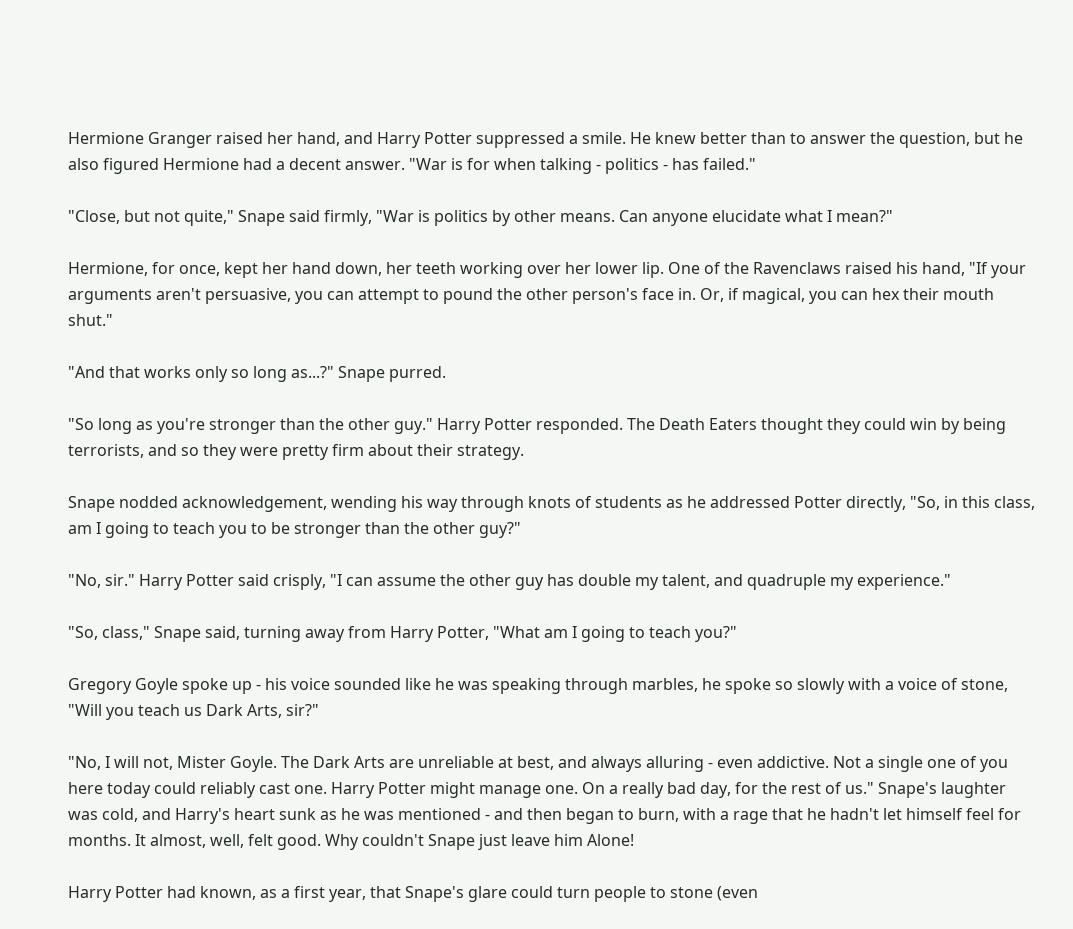Hermione Granger raised her hand, and Harry Potter suppressed a smile. He knew better than to answer the question, but he also figured Hermione had a decent answer. "War is for when talking - politics - has failed."

"Close, but not quite," Snape said firmly, "War is politics by other means. Can anyone elucidate what I mean?"

Hermione, for once, kept her hand down, her teeth working over her lower lip. One of the Ravenclaws raised his hand, "If your arguments aren't persuasive, you can attempt to pound the other person's face in. Or, if magical, you can hex their mouth shut."

"And that works only so long as...?" Snape purred.

"So long as you're stronger than the other guy." Harry Potter responded. The Death Eaters thought they could win by being terrorists, and so they were pretty firm about their strategy.

Snape nodded acknowledgement, wending his way through knots of students as he addressed Potter directly, "So, in this class, am I going to teach you to be stronger than the other guy?"

"No, sir." Harry Potter said crisply, "I can assume the other guy has double my talent, and quadruple my experience."

"So, class," Snape said, turning away from Harry Potter, "What am I going to teach you?"

Gregory Goyle spoke up - his voice sounded like he was speaking through marbles, he spoke so slowly with a voice of stone, "Will you teach us Dark Arts, sir?"

"No, I will not, Mister Goyle. The Dark Arts are unreliable at best, and always alluring - even addictive. Not a single one of you here today could reliably cast one. Harry Potter might manage one. On a really bad day, for the rest of us." Snape's laughter was cold, and Harry's heart sunk as he was mentioned - and then began to burn, with a rage that he hadn't let himself feel for months. It almost, well, felt good. Why couldn't Snape just leave him Alone!

Harry Potter had known, as a first year, that Snape's glare could turn people to stone (even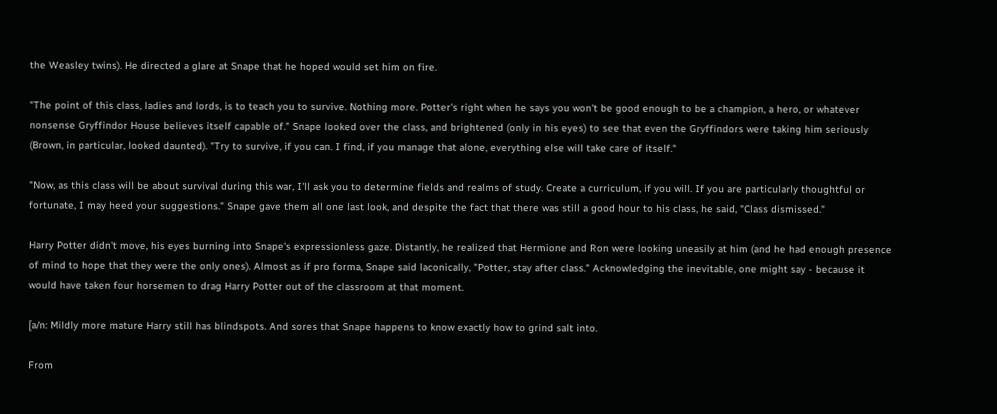the Weasley twins). He directed a glare at Snape that he hoped would set him on fire.

"The point of this class, ladies and lords, is to teach you to survive. Nothing more. Potter's right when he says you won't be good enough to be a champion, a hero, or whatever nonsense Gryffindor House believes itself capable of." Snape looked over the class, and brightened (only in his eyes) to see that even the Gryffindors were taking him seriously (Brown, in particular, looked daunted). "Try to survive, if you can. I find, if you manage that alone, everything else will take care of itself."

"Now, as this class will be about survival during this war, I'll ask you to determine fields and realms of study. Create a curriculum, if you will. If you are particularly thoughtful or fortunate, I may heed your suggestions." Snape gave them all one last look, and despite the fact that there was still a good hour to his class, he said, "Class dismissed."

Harry Potter didn't move, his eyes burning into Snape's expressionless gaze. Distantly, he realized that Hermione and Ron were looking uneasily at him (and he had enough presence of mind to hope that they were the only ones). Almost as if pro forma, Snape said laconically, "Potter, stay after class." Acknowledging the inevitable, one might say - because it would have taken four horsemen to drag Harry Potter out of the classroom at that moment.

[a/n: Mildly more mature Harry still has blindspots. And sores that Snape happens to know exactly how to grind salt into.

From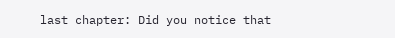last chapter: Did you notice that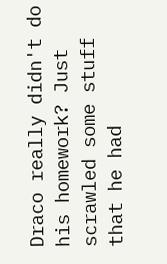Draco really didn't do his homework? Just scrawled some stuff that he had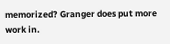memorized? Granger does put more work in.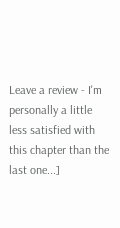Leave a review - I'm personally a little less satisfied with this chapter than the last one...]